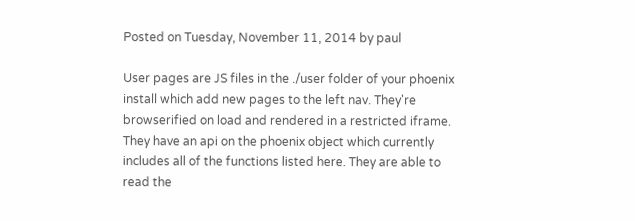Posted on Tuesday, November 11, 2014 by paul

User pages are JS files in the ./user folder of your phoenix install which add new pages to the left nav. They're browserified on load and rendered in a restricted iframe. They have an api on the phoenix object which currently includes all of the functions listed here. They are able to read the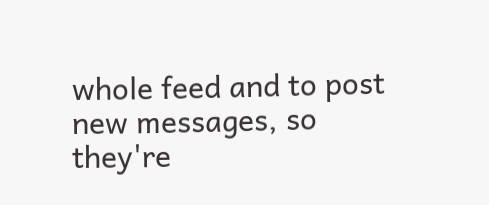whole feed and to post new messages, so they're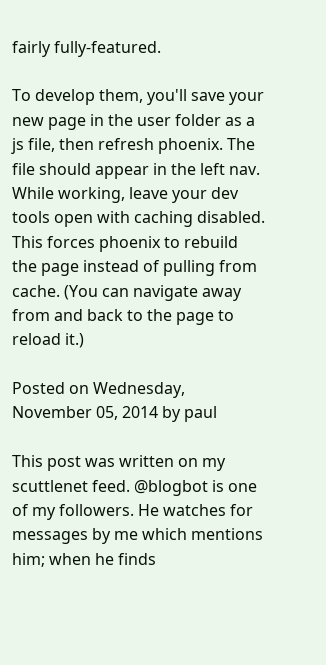fairly fully-featured.

To develop them, you'll save your new page in the user folder as a js file, then refresh phoenix. The file should appear in the left nav. While working, leave your dev tools open with caching disabled. This forces phoenix to rebuild the page instead of pulling from cache. (You can navigate away from and back to the page to reload it.)

Posted on Wednesday, November 05, 2014 by paul

This post was written on my scuttlenet feed. @blogbot is one of my followers. He watches for messages by me which mentions him; when he finds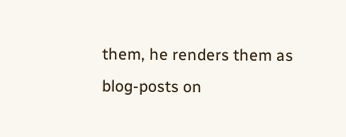them, he renders them as blog-posts on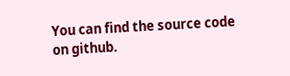You can find the source code on github.